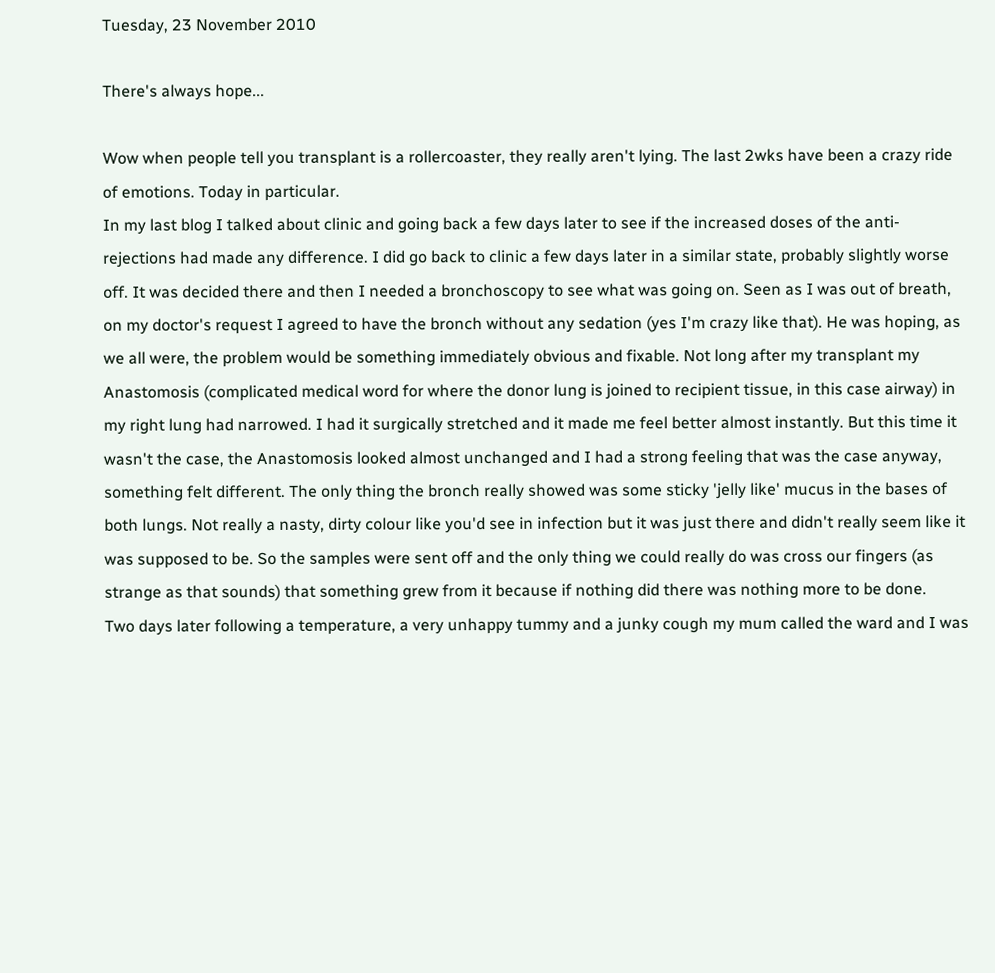Tuesday, 23 November 2010

There's always hope...

Wow when people tell you transplant is a rollercoaster, they really aren't lying. The last 2wks have been a crazy ride of emotions. Today in particular.
In my last blog I talked about clinic and going back a few days later to see if the increased doses of the anti-rejections had made any difference. I did go back to clinic a few days later in a similar state, probably slightly worse off. It was decided there and then I needed a bronchoscopy to see what was going on. Seen as I was out of breath, on my doctor's request I agreed to have the bronch without any sedation (yes I'm crazy like that). He was hoping, as we all were, the problem would be something immediately obvious and fixable. Not long after my transplant my Anastomosis (complicated medical word for where the donor lung is joined to recipient tissue, in this case airway) in my right lung had narrowed. I had it surgically stretched and it made me feel better almost instantly. But this time it wasn't the case, the Anastomosis looked almost unchanged and I had a strong feeling that was the case anyway, something felt different. The only thing the bronch really showed was some sticky 'jelly like' mucus in the bases of both lungs. Not really a nasty, dirty colour like you'd see in infection but it was just there and didn't really seem like it was supposed to be. So the samples were sent off and the only thing we could really do was cross our fingers (as strange as that sounds) that something grew from it because if nothing did there was nothing more to be done.
Two days later following a temperature, a very unhappy tummy and a junky cough my mum called the ward and I was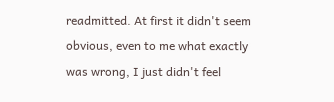readmitted. At first it didn't seem obvious, even to me what exactly was wrong, I just didn't feel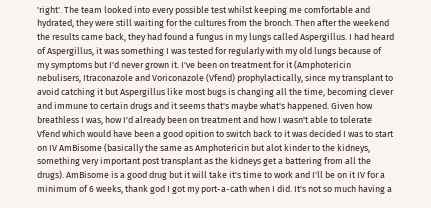'right'. The team looked into every possible test whilst keeping me comfortable and hydrated, they were still waiting for the cultures from the bronch. Then after the weekend the results came back, they had found a fungus in my lungs called Aspergillus. I had heard of Aspergillus, it was something I was tested for regularly with my old lungs because of my symptoms but I'd never grown it. I've been on treatment for it (Amphotericin nebulisers, Itraconazole and Voriconazole (Vfend) prophylactically, since my transplant to avoid catching it but Aspergillus like most bugs is changing all the time, becoming clever and immune to certain drugs and it seems that's maybe what's happened. Given how breathless I was, how I'd already been on treatment and how I wasn't able to tolerate Vfend which would have been a good opition to switch back to it was decided I was to start on IV AmBisome (basically the same as Amphotericin but alot kinder to the kidneys, something very important post transplant as the kidneys get a battering from all the drugs). AmBisome is a good drug but it will take it's time to work and I'll be on it IV for a minimum of 6 weeks, thank god I got my port-a-cath when I did. It's not so much having a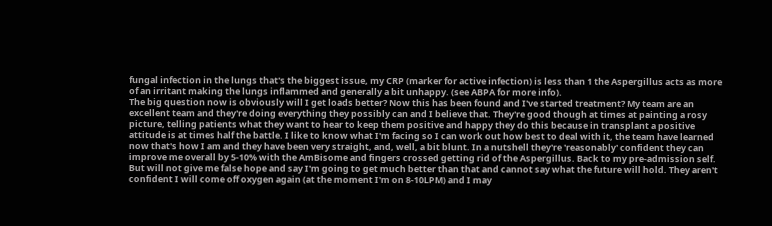fungal infection in the lungs that's the biggest issue, my CRP (marker for active infection) is less than 1 the Aspergillus acts as more of an irritant making the lungs inflammed and generally a bit unhappy. (see ABPA for more info).
The big question now is obviously will I get loads better? Now this has been found and I've started treatment? My team are an excellent team and they're doing everything they possibly can and I believe that. They're good though at times at painting a rosy picture, telling patients what they want to hear to keep them positive and happy they do this because in transplant a positive attitude is at times half the battle. I like to know what I'm facing so I can work out how best to deal with it, the team have learned now that's how I am and they have been very straight, and, well, a bit blunt. In a nutshell they're 'reasonably' confident they can improve me overall by 5-10% with the AmBisome and fingers crossed getting rid of the Aspergillus. Back to my pre-admission self. But will not give me false hope and say I'm going to get much better than that and cannot say what the future will hold. They aren't confident I will come off oxygen again (at the moment I'm on 8-10LPM) and I may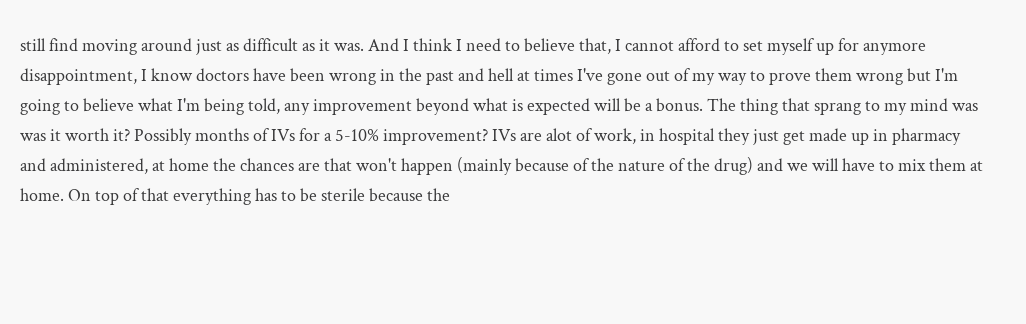still find moving around just as difficult as it was. And I think I need to believe that, I cannot afford to set myself up for anymore disappointment, I know doctors have been wrong in the past and hell at times I've gone out of my way to prove them wrong but I'm going to believe what I'm being told, any improvement beyond what is expected will be a bonus. The thing that sprang to my mind was was it worth it? Possibly months of IVs for a 5-10% improvement? IVs are alot of work, in hospital they just get made up in pharmacy and administered, at home the chances are that won't happen (mainly because of the nature of the drug) and we will have to mix them at home. On top of that everything has to be sterile because the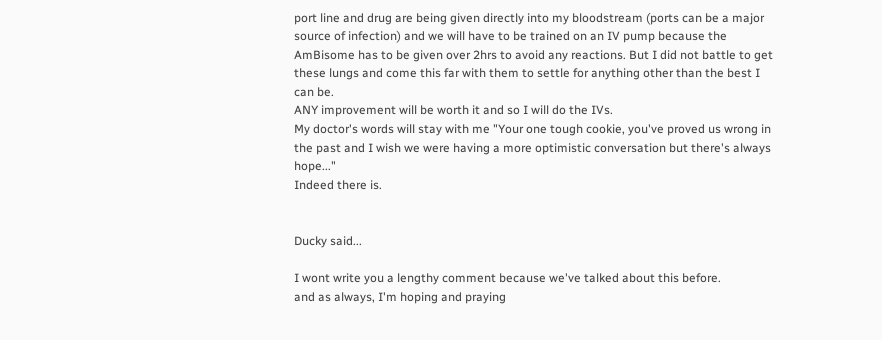port line and drug are being given directly into my bloodstream (ports can be a major source of infection) and we will have to be trained on an IV pump because the AmBisome has to be given over 2hrs to avoid any reactions. But I did not battle to get these lungs and come this far with them to settle for anything other than the best I can be.
ANY improvement will be worth it and so I will do the IVs.
My doctor's words will stay with me "Your one tough cookie, you've proved us wrong in the past and I wish we were having a more optimistic conversation but there's always hope..."
Indeed there is.


Ducky said...

I wont write you a lengthy comment because we've talked about this before.
and as always, I'm hoping and praying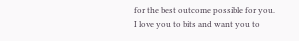for the best outcome possible for you.
I love you to bits and want you to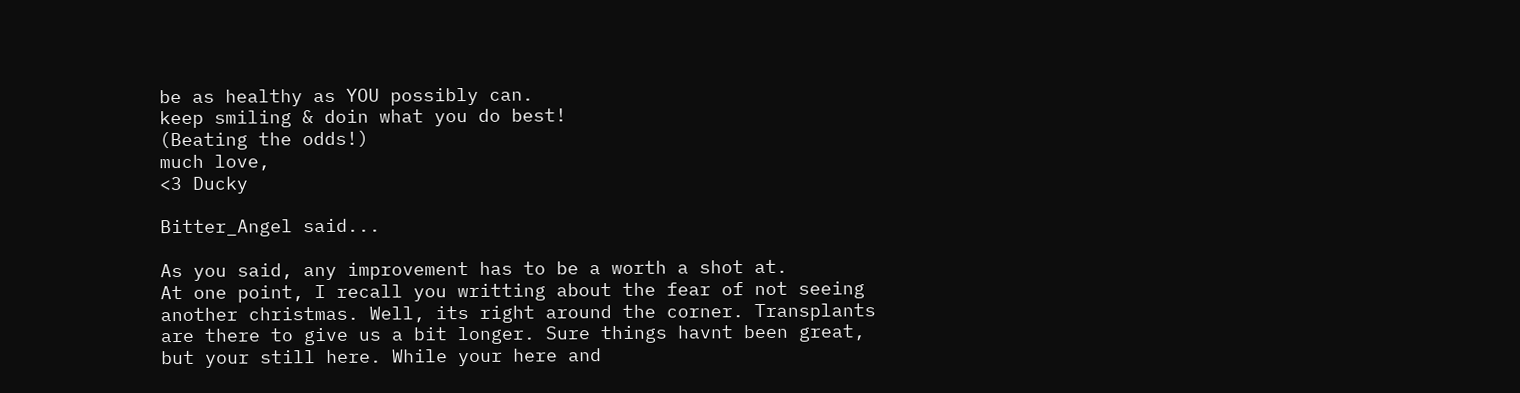be as healthy as YOU possibly can.
keep smiling & doin what you do best!
(Beating the odds!)
much love,
<3 Ducky

Bitter_Angel said...

As you said, any improvement has to be a worth a shot at.
At one point, I recall you writting about the fear of not seeing another christmas. Well, its right around the corner. Transplants are there to give us a bit longer. Sure things havnt been great, but your still here. While your here and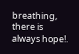breathing, there is always hope!.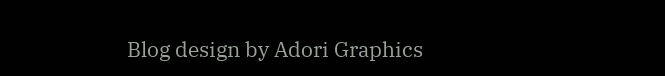Blog design by Adori Graphics